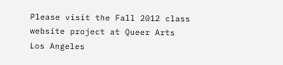Please visit the Fall 2012 class website project at Queer Arts Los Angeles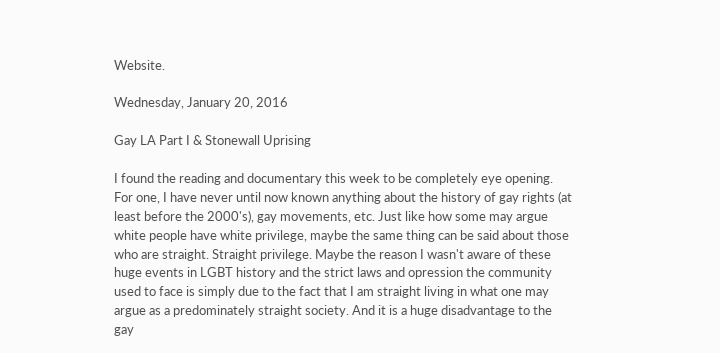Website.

Wednesday, January 20, 2016

Gay LA Part I & Stonewall Uprising

I found the reading and documentary this week to be completely eye opening. For one, I have never until now known anything about the history of gay rights (at least before the 2000's), gay movements, etc. Just like how some may argue white people have white privilege, maybe the same thing can be said about those who are straight. Straight privilege. Maybe the reason I wasn't aware of these huge events in LGBT history and the strict laws and opression the community used to face is simply due to the fact that I am straight living in what one may argue as a predominately straight society. And it is a huge disadvantage to the gay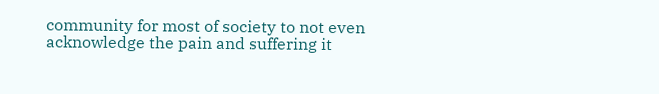community for most of society to not even acknowledge the pain and suffering it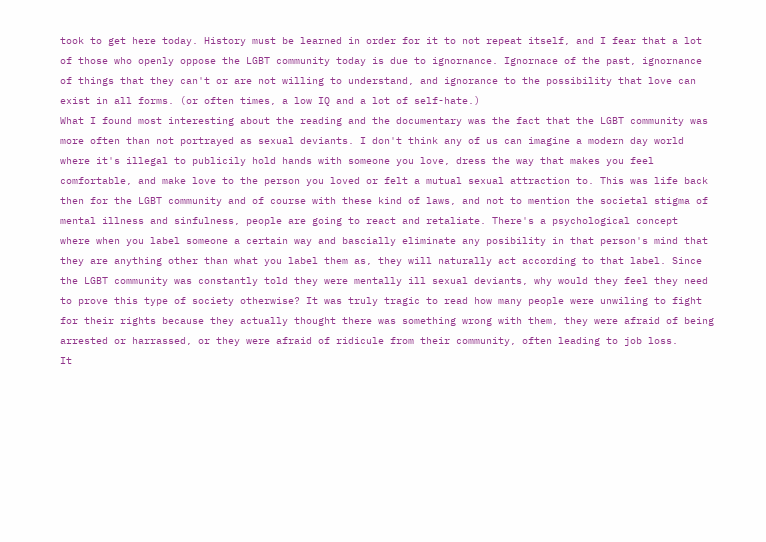took to get here today. History must be learned in order for it to not repeat itself, and I fear that a lot of those who openly oppose the LGBT community today is due to ignornance. Ignornace of the past, ignornance of things that they can't or are not willing to understand, and ignorance to the possibility that love can exist in all forms. (or often times, a low IQ and a lot of self-hate.)
What I found most interesting about the reading and the documentary was the fact that the LGBT community was more often than not portrayed as sexual deviants. I don't think any of us can imagine a modern day world where it's illegal to publicily hold hands with someone you love, dress the way that makes you feel comfortable, and make love to the person you loved or felt a mutual sexual attraction to. This was life back then for the LGBT community and of course with these kind of laws, and not to mention the societal stigma of mental illness and sinfulness, people are going to react and retaliate. There's a psychological concept  where when you label someone a certain way and bascially eliminate any posibility in that person's mind that they are anything other than what you label them as, they will naturally act according to that label. Since the LGBT community was constantly told they were mentally ill sexual deviants, why would they feel they need to prove this type of society otherwise? It was truly tragic to read how many people were unwiling to fight for their rights because they actually thought there was something wrong with them, they were afraid of being arrested or harrassed, or they were afraid of ridicule from their community, often leading to job loss.
It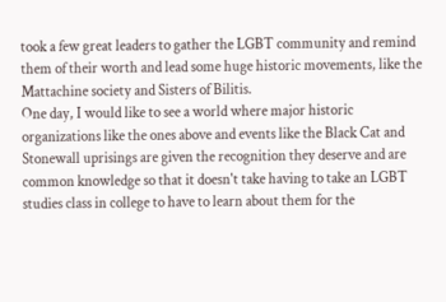took a few great leaders to gather the LGBT community and remind them of their worth and lead some huge historic movements, like the Mattachine society and Sisters of Bilitis.
One day, I would like to see a world where major historic organizations like the ones above and events like the Black Cat and Stonewall uprisings are given the recognition they deserve and are common knowledge so that it doesn't take having to take an LGBT studies class in college to have to learn about them for the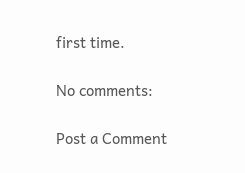first time.

No comments:

Post a Comment